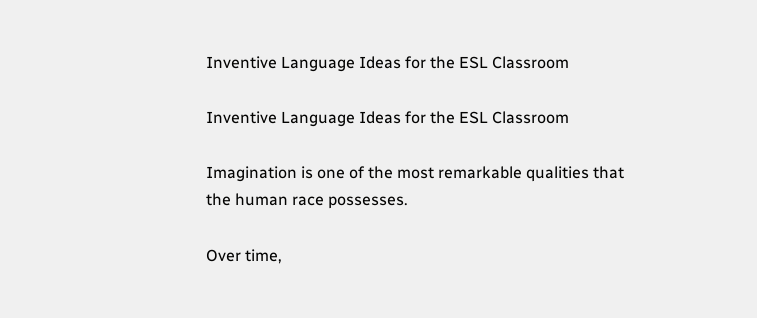Inventive Language Ideas for the ESL Classroom

Inventive Language Ideas for the ESL Classroom

Imagination is one of the most remarkable qualities that the human race possesses.

Over time,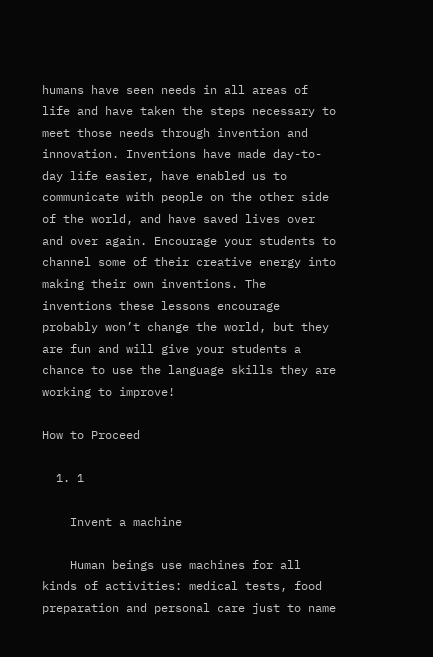humans have seen needs in all areas of life and have taken the steps necessary to meet those needs through invention and innovation. Inventions have made day-to-day life easier, have enabled us to communicate with people on the other side of the world, and have saved lives over and over again. Encourage your students to channel some of their creative energy into making their own inventions. The inventions these lessons encourage probably won’t change the world, but they are fun and will give your students a chance to use the language skills they are working to improve!

How to Proceed

  1. 1

    Invent a machine

    Human beings use machines for all kinds of activities: medical tests, food preparation and personal care just to name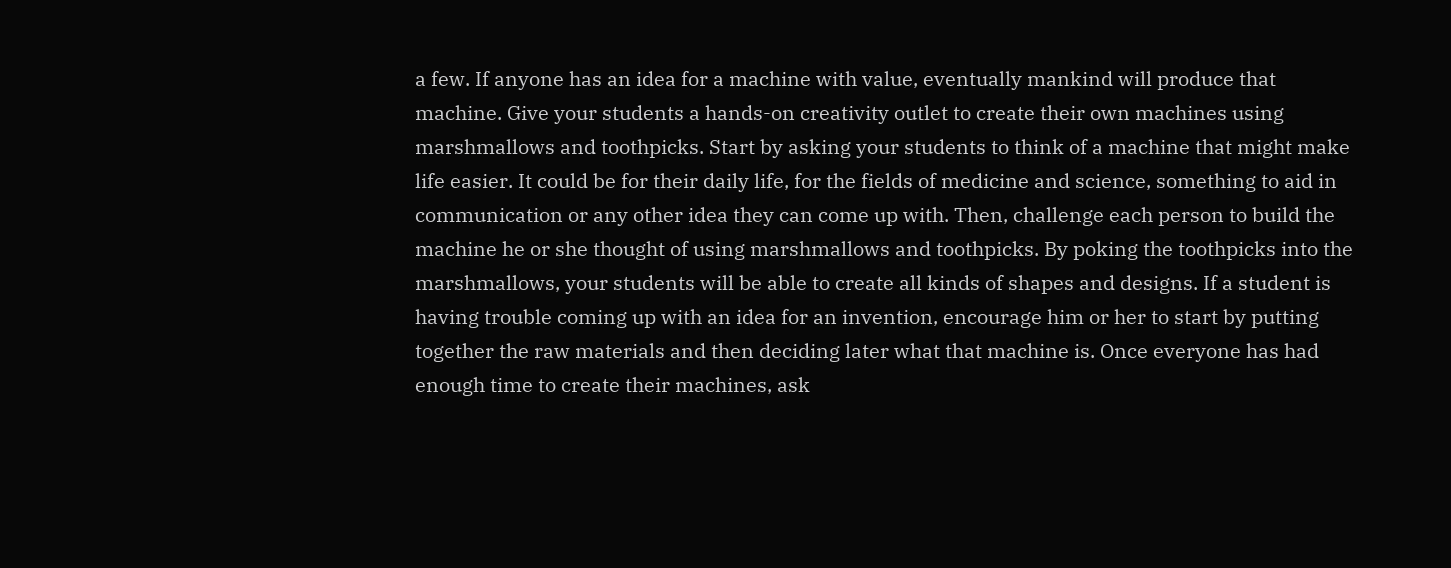a few. If anyone has an idea for a machine with value, eventually mankind will produce that machine. Give your students a hands-on creativity outlet to create their own machines using marshmallows and toothpicks. Start by asking your students to think of a machine that might make life easier. It could be for their daily life, for the fields of medicine and science, something to aid in communication or any other idea they can come up with. Then, challenge each person to build the machine he or she thought of using marshmallows and toothpicks. By poking the toothpicks into the marshmallows, your students will be able to create all kinds of shapes and designs. If a student is having trouble coming up with an idea for an invention, encourage him or her to start by putting together the raw materials and then deciding later what that machine is. Once everyone has had enough time to create their machines, ask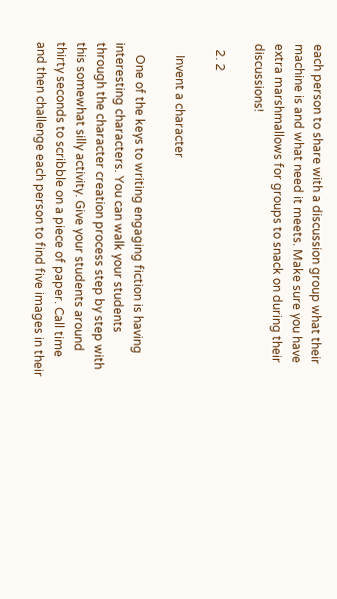each person to share with a discussion group what their machine is and what need it meets. Make sure you have extra marshmallows for groups to snack on during their discussions!

  2. 2

    Invent a character

    One of the keys to writing engaging fiction is having interesting characters. You can walk your students through the character creation process step by step with this somewhat silly activity. Give your students around thirty seconds to scribble on a piece of paper. Call time and then challenge each person to find five images in their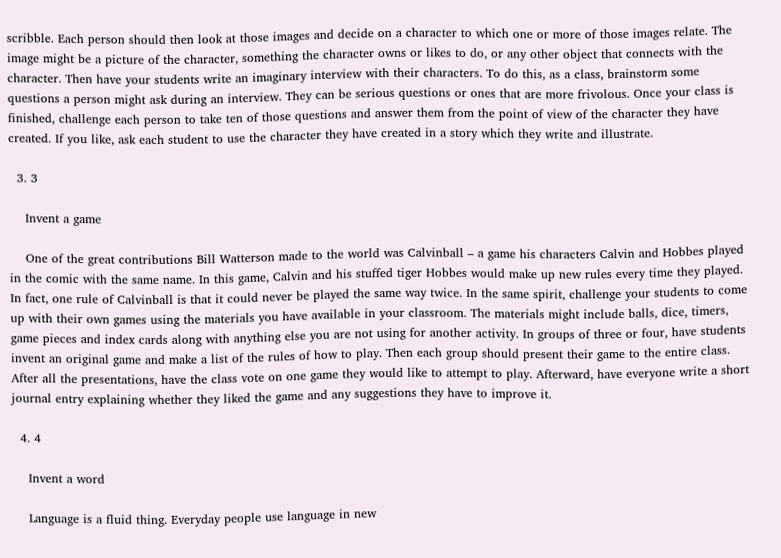scribble. Each person should then look at those images and decide on a character to which one or more of those images relate. The image might be a picture of the character, something the character owns or likes to do, or any other object that connects with the character. Then have your students write an imaginary interview with their characters. To do this, as a class, brainstorm some questions a person might ask during an interview. They can be serious questions or ones that are more frivolous. Once your class is finished, challenge each person to take ten of those questions and answer them from the point of view of the character they have created. If you like, ask each student to use the character they have created in a story which they write and illustrate.

  3. 3

    Invent a game

    One of the great contributions Bill Watterson made to the world was Calvinball – a game his characters Calvin and Hobbes played in the comic with the same name. In this game, Calvin and his stuffed tiger Hobbes would make up new rules every time they played. In fact, one rule of Calvinball is that it could never be played the same way twice. In the same spirit, challenge your students to come up with their own games using the materials you have available in your classroom. The materials might include balls, dice, timers, game pieces and index cards along with anything else you are not using for another activity. In groups of three or four, have students invent an original game and make a list of the rules of how to play. Then each group should present their game to the entire class. After all the presentations, have the class vote on one game they would like to attempt to play. Afterward, have everyone write a short journal entry explaining whether they liked the game and any suggestions they have to improve it.

  4. 4

    Invent a word

    Language is a fluid thing. Everyday people use language in new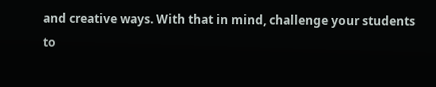and creative ways. With that in mind, challenge your students to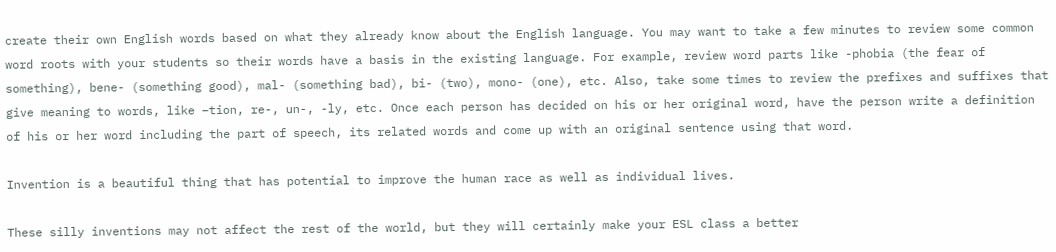create their own English words based on what they already know about the English language. You may want to take a few minutes to review some common word roots with your students so their words have a basis in the existing language. For example, review word parts like -phobia (the fear of something), bene- (something good), mal- (something bad), bi- (two), mono- (one), etc. Also, take some times to review the prefixes and suffixes that give meaning to words, like –tion, re-, un-, -ly, etc. Once each person has decided on his or her original word, have the person write a definition of his or her word including the part of speech, its related words and come up with an original sentence using that word.

Invention is a beautiful thing that has potential to improve the human race as well as individual lives.

These silly inventions may not affect the rest of the world, but they will certainly make your ESL class a better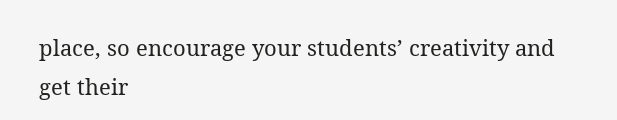place, so encourage your students’ creativity and get their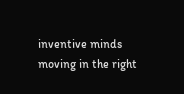inventive minds moving in the right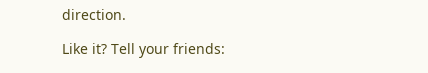direction.

Like it? Tell your friends: